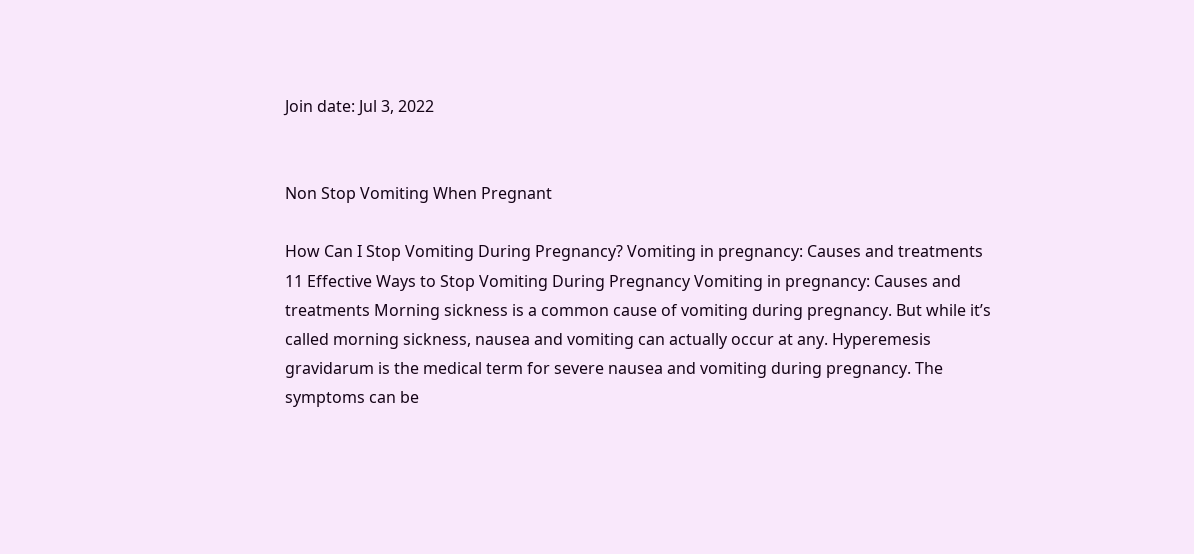Join date: Jul 3, 2022


Non Stop Vomiting When Pregnant

How Can I Stop Vomiting During Pregnancy? Vomiting in pregnancy: Causes and treatments 11 Effective Ways to Stop Vomiting During Pregnancy Vomiting in pregnancy: Causes and treatments Morning sickness is a common cause of vomiting during pregnancy. But while it’s called morning sickness, nausea and vomiting can actually occur at any. Hyperemesis gravidarum is the medical term for severe nausea and vomiting during pregnancy. The symptoms can be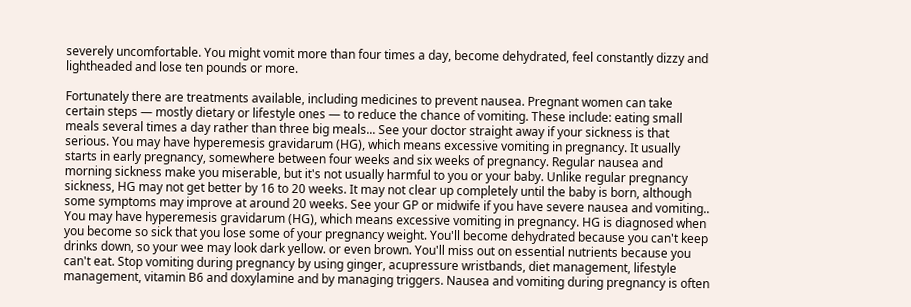severely uncomfortable. You might vomit more than four times a day, become dehydrated, feel constantly dizzy and lightheaded and lose ten pounds or more.

Fortunately there are treatments available, including medicines to prevent nausea. Pregnant women can take certain steps — mostly dietary or lifestyle ones — to reduce the chance of vomiting. These include: eating small meals several times a day rather than three big meals... See your doctor straight away if your sickness is that serious. You may have hyperemesis gravidarum (HG), which means excessive vomiting in pregnancy. It usually starts in early pregnancy, somewhere between four weeks and six weeks of pregnancy. Regular nausea and morning sickness make you miserable, but it's not usually harmful to you or your baby. Unlike regular pregnancy sickness, HG may not get better by 16 to 20 weeks. It may not clear up completely until the baby is born, although some symptoms may improve at around 20 weeks. See your GP or midwife if you have severe nausea and vomiting.. You may have hyperemesis gravidarum (HG), which means excessive vomiting in pregnancy. HG is diagnosed when you become so sick that you lose some of your pregnancy weight. You'll become dehydrated because you can't keep drinks down, so your wee may look dark yellow. or even brown. You'll miss out on essential nutrients because you can't eat. Stop vomiting during pregnancy by using ginger, acupressure wristbands, diet management, lifestyle management, vitamin B6 and doxylamine and by managing triggers. Nausea and vomiting during pregnancy is often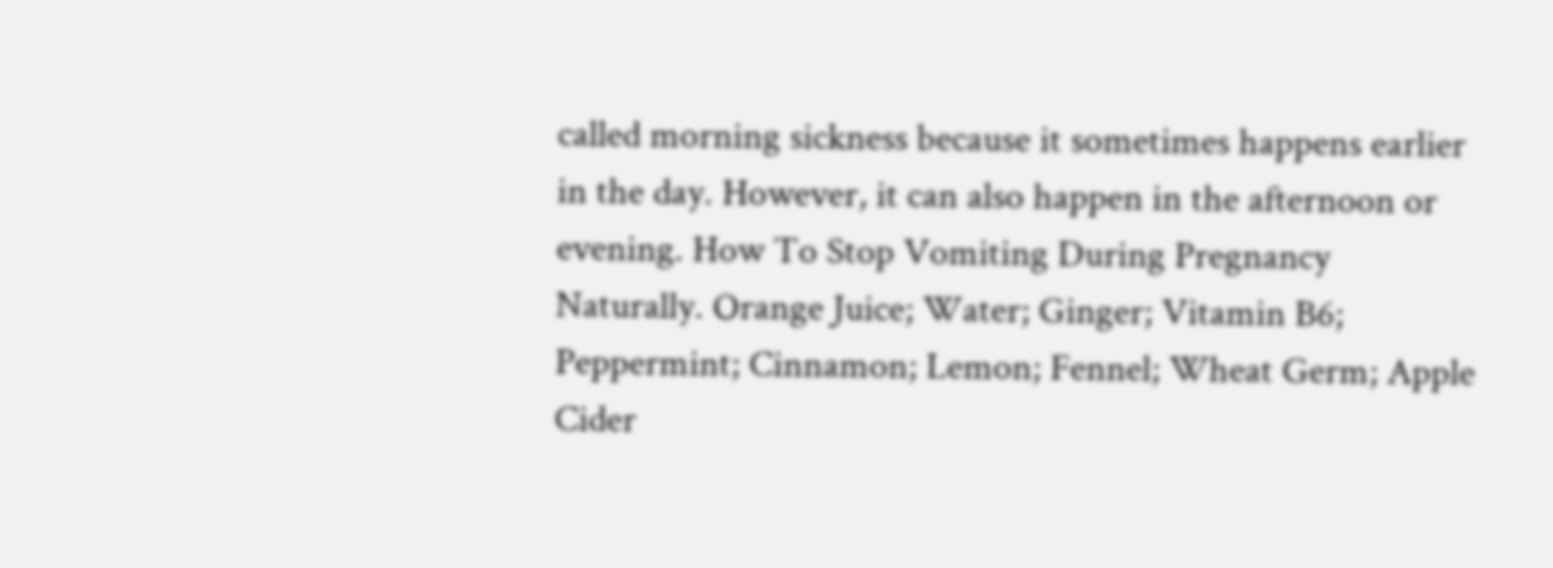called morning sickness because it sometimes happens earlier in the day. However, it can also happen in the afternoon or evening. How To Stop Vomiting During Pregnancy Naturally. Orange Juice; Water; Ginger; Vitamin B6; Peppermint; Cinnamon; Lemon; Fennel; Wheat Germ; Apple Cider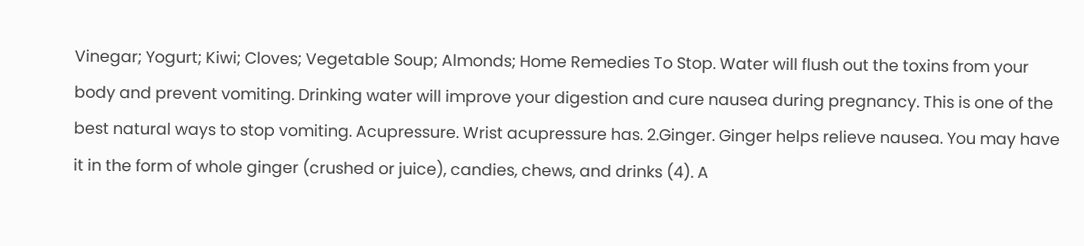Vinegar; Yogurt; Kiwi; Cloves; Vegetable Soup; Almonds; Home Remedies To Stop. Water will flush out the toxins from your body and prevent vomiting. Drinking water will improve your digestion and cure nausea during pregnancy. This is one of the best natural ways to stop vomiting. Acupressure. Wrist acupressure has. 2.Ginger. Ginger helps relieve nausea. You may have it in the form of whole ginger (crushed or juice), candies, chews, and drinks (4). A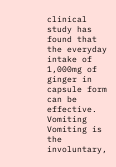clinical study has found that the everyday intake of 1,000mg of ginger in capsule form can be effective. Vomiting Vomiting is the involuntary,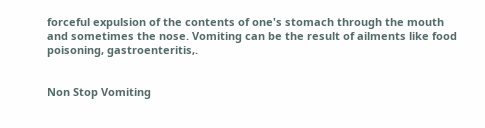forceful expulsion of the contents of one's stomach through the mouth and sometimes the nose. Vomiting can be the result of ailments like food poisoning, gastroenteritis,.


Non Stop Vomiting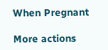When Pregnant

More actions